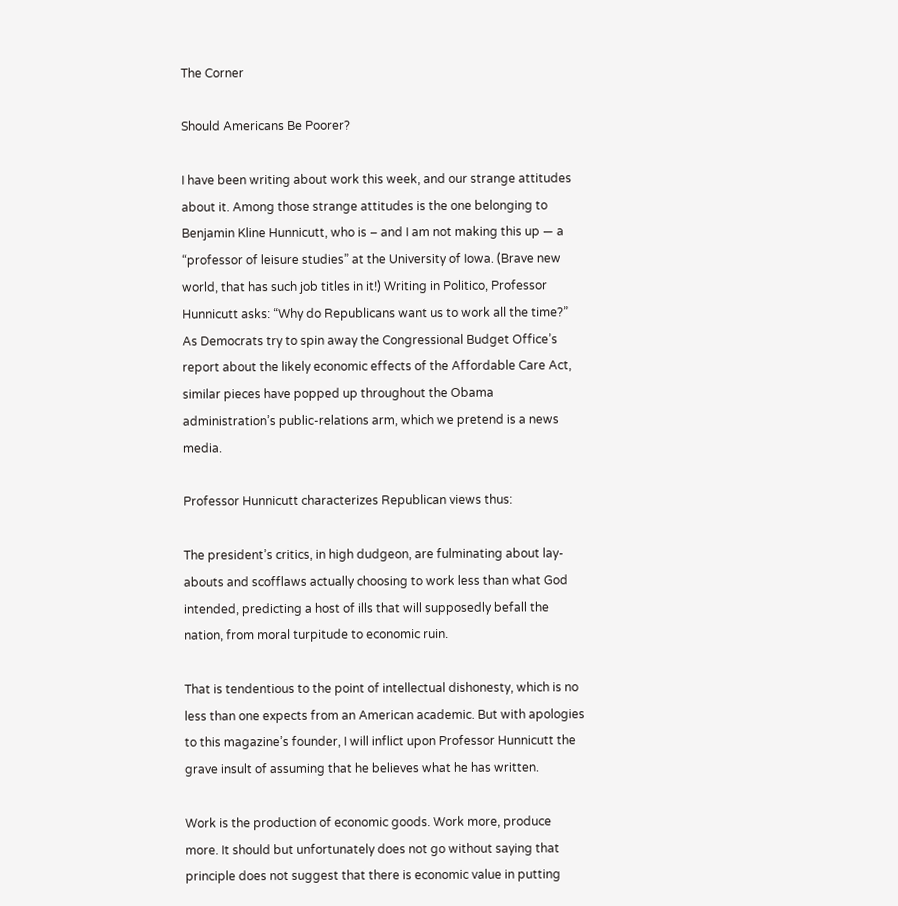The Corner

Should Americans Be Poorer?

I have been writing about work this week, and our strange attitudes about it. Among those strange attitudes is the one belonging to Benjamin Kline Hunnicutt, who is – and I am not making this up — a “professor of leisure studies” at the University of Iowa. (Brave new world, that has such job titles in it!) Writing in Politico, Professor Hunnicutt asks: “Why do Republicans want us to work all the time?” As Democrats try to spin away the Congressional Budget Office’s report about the likely economic effects of the Affordable Care Act, similar pieces have popped up throughout the Obama administration’s public-relations arm, which we pretend is a news media.

Professor Hunnicutt characterizes Republican views thus:

The president’s critics, in high dudgeon, are fulminating about lay-abouts and scofflaws actually choosing to work less than what God intended, predicting a host of ills that will supposedly befall the nation, from moral turpitude to economic ruin.

That is tendentious to the point of intellectual dishonesty, which is no less than one expects from an American academic. But with apologies to this magazine’s founder, I will inflict upon Professor Hunnicutt the grave insult of assuming that he believes what he has written.

Work is the production of economic goods. Work more, produce more. It should but unfortunately does not go without saying that principle does not suggest that there is economic value in putting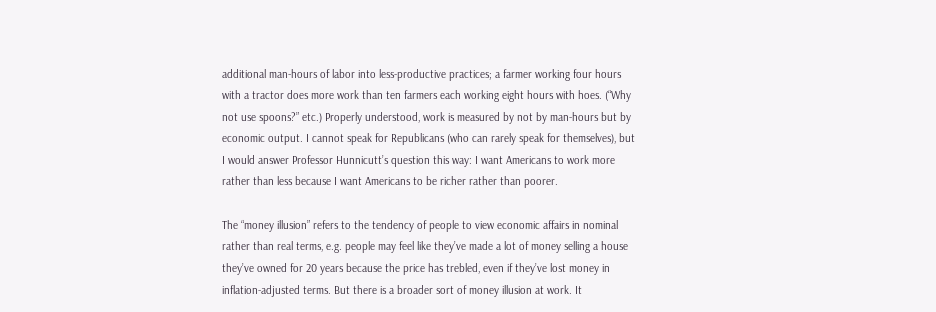additional man-hours of labor into less-productive practices; a farmer working four hours with a tractor does more work than ten farmers each working eight hours with hoes. (“Why not use spoons?” etc.) Properly understood, work is measured by not by man-hours but by economic output. I cannot speak for Republicans (who can rarely speak for themselves), but I would answer Professor Hunnicutt’s question this way: I want Americans to work more rather than less because I want Americans to be richer rather than poorer.

The “money illusion” refers to the tendency of people to view economic affairs in nominal rather than real terms, e.g. people may feel like they’ve made a lot of money selling a house they’ve owned for 20 years because the price has trebled, even if they’ve lost money in inflation-adjusted terms. But there is a broader sort of money illusion at work. It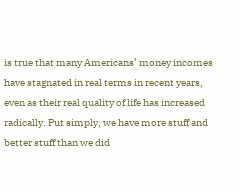is true that many Americans’ money incomes have stagnated in real terms in recent years, even as their real quality of life has increased radically. Put simply, we have more stuff and better stuff than we did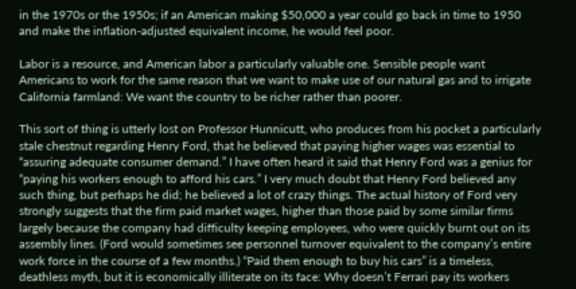in the 1970s or the 1950s; if an American making $50,000 a year could go back in time to 1950 and make the inflation-adjusted equivalent income, he would feel poor.

Labor is a resource, and American labor a particularly valuable one. Sensible people want Americans to work for the same reason that we want to make use of our natural gas and to irrigate California farmland: We want the country to be richer rather than poorer.

This sort of thing is utterly lost on Professor Hunnicutt, who produces from his pocket a particularly stale chestnut regarding Henry Ford, that he believed that paying higher wages was essential to “assuring adequate consumer demand.” I have often heard it said that Henry Ford was a genius for “paying his workers enough to afford his cars.” I very much doubt that Henry Ford believed any such thing, but perhaps he did; he believed a lot of crazy things. The actual history of Ford very strongly suggests that the firm paid market wages, higher than those paid by some similar firms largely because the company had difficulty keeping employees, who were quickly burnt out on its assembly lines. (Ford would sometimes see personnel turnover equivalent to the company’s entire work force in the course of a few months.) “Paid them enough to buy his cars” is a timeless, deathless myth, but it is economically illiterate on its face: Why doesn’t Ferrari pay its workers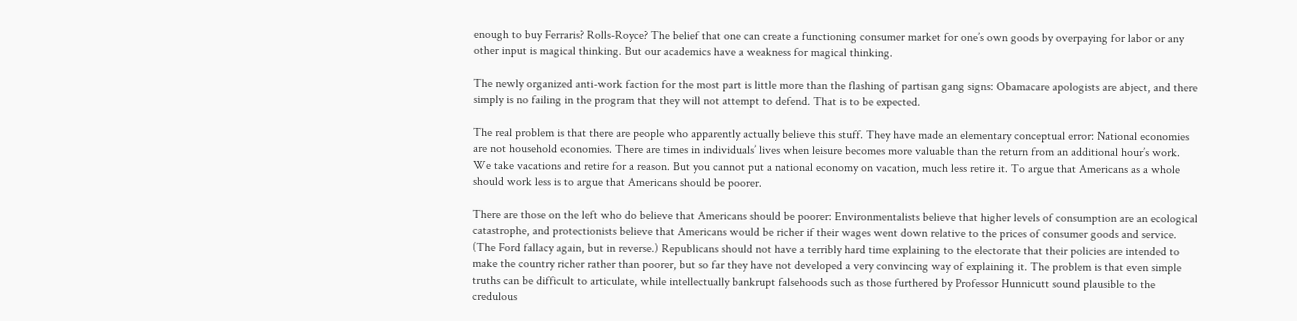enough to buy Ferraris? Rolls-Royce? The belief that one can create a functioning consumer market for one’s own goods by overpaying for labor or any other input is magical thinking. But our academics have a weakness for magical thinking.

The newly organized anti-work faction for the most part is little more than the flashing of partisan gang signs: Obamacare apologists are abject, and there simply is no failing in the program that they will not attempt to defend. That is to be expected.

The real problem is that there are people who apparently actually believe this stuff. They have made an elementary conceptual error: National economies are not household economies. There are times in individuals’ lives when leisure becomes more valuable than the return from an additional hour’s work. We take vacations and retire for a reason. But you cannot put a national economy on vacation, much less retire it. To argue that Americans as a whole should work less is to argue that Americans should be poorer.

There are those on the left who do believe that Americans should be poorer: Environmentalists believe that higher levels of consumption are an ecological catastrophe, and protectionists believe that Americans would be richer if their wages went down relative to the prices of consumer goods and service. (The Ford fallacy again, but in reverse.) Republicans should not have a terribly hard time explaining to the electorate that their policies are intended to make the country richer rather than poorer, but so far they have not developed a very convincing way of explaining it. The problem is that even simple truths can be difficult to articulate, while intellectually bankrupt falsehoods such as those furthered by Professor Hunnicutt sound plausible to the credulous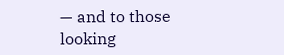— and to those looking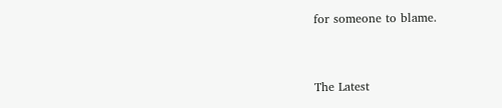for someone to blame.


The Latest